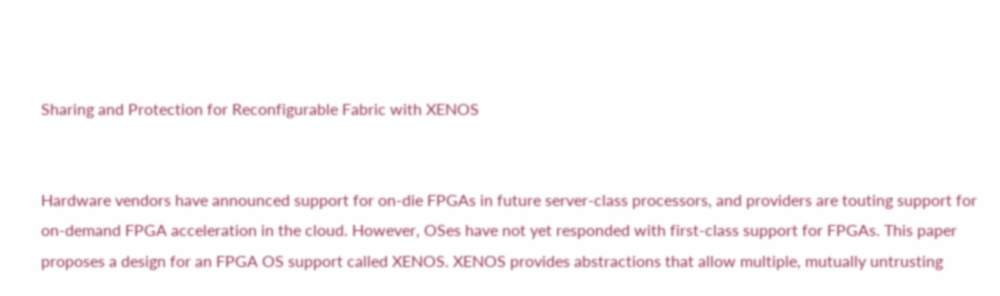Sharing and Protection for Reconfigurable Fabric with XENOS


Hardware vendors have announced support for on-die FPGAs in future server-class processors, and providers are touting support for on-demand FPGA acceleration in the cloud. However, OSes have not yet responded with first-class support for FPGAs. This paper proposes a design for an FPGA OS support called XENOS. XENOS provides abstractions that allow multiple, mutually untrusting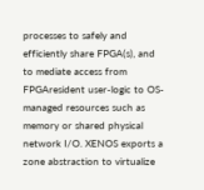processes to safely and efficiently share FPGA(s), and to mediate access from FPGAresident user-logic to OS-managed resources such as memory or shared physical network I/O. XENOS exports a zone abstraction to virtualize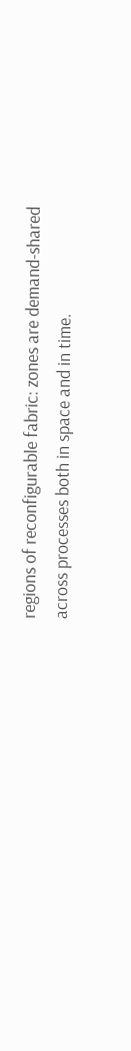regions of reconfigurable fabric: zones are demand-shared across processes both in space and in time.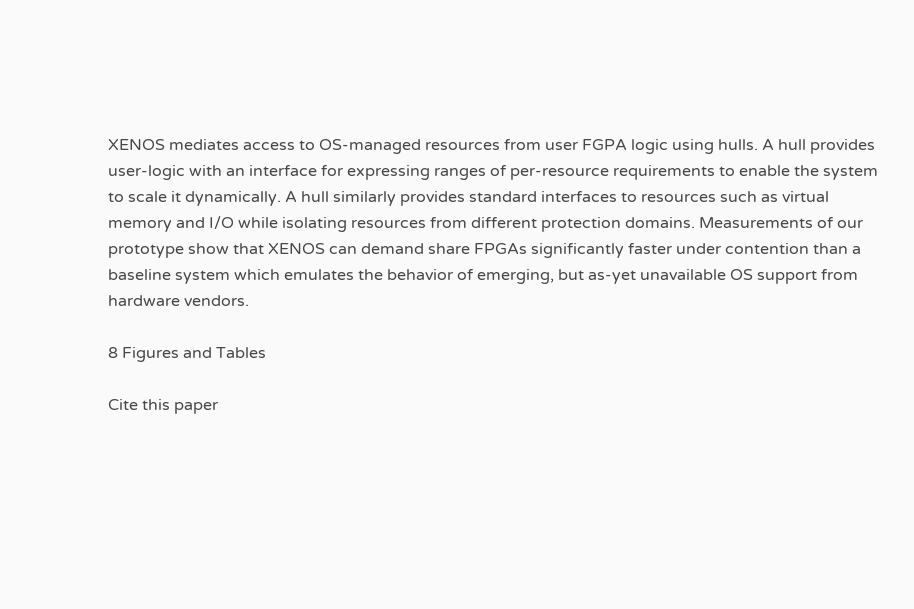XENOS mediates access to OS-managed resources from user FGPA logic using hulls. A hull provides user-logic with an interface for expressing ranges of per-resource requirements to enable the system to scale it dynamically. A hull similarly provides standard interfaces to resources such as virtual memory and I/O while isolating resources from different protection domains. Measurements of our prototype show that XENOS can demand share FPGAs significantly faster under contention than a baseline system which emulates the behavior of emerging, but as-yet unavailable OS support from hardware vendors.

8 Figures and Tables

Cite this paper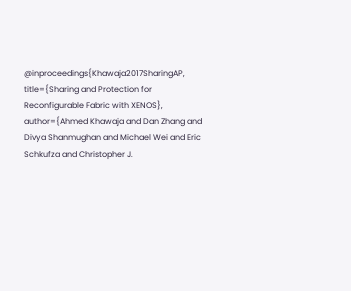@inproceedings{Khawaja2017SharingAP, title={Sharing and Protection for Reconfigurable Fabric with XENOS}, author={Ahmed Khawaja and Dan Zhang and Divya Shanmughan and Michael Wei and Eric Schkufza and Christopher J.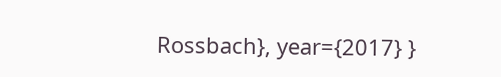Rossbach}, year={2017} }